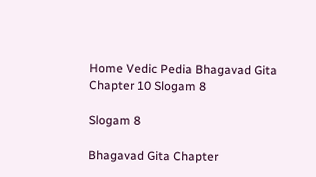Home Vedic Pedia Bhagavad Gita Chapter 10 Slogam 8

Slogam 8

Bhagavad Gita Chapter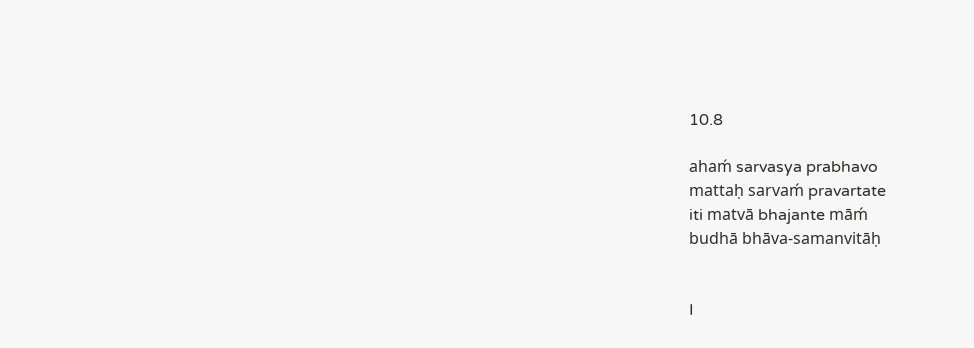10.8

ahaḿ sarvasya prabhavo
mattaḥ sarvaḿ pravartate
iti matvā bhajante māḿ
budhā bhāva-samanvitāḥ


I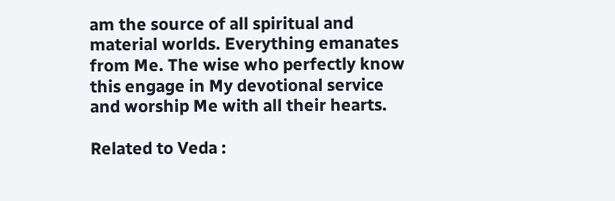am the source of all spiritual and material worlds. Everything emanates from Me. The wise who perfectly know this engage in My devotional service and worship Me with all their hearts.

Related to Veda :